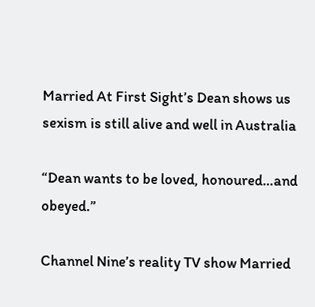Married At First Sight’s Dean shows us sexism is still alive and well in Australia

“Dean wants to be loved, honoured…and obeyed.”

Channel Nine’s reality TV show Married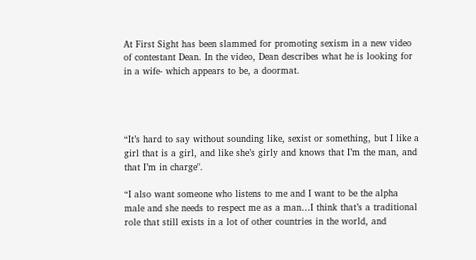At First Sight has been slammed for promoting sexism in a new video of contestant Dean. In the video, Dean describes what he is looking for in a wife- which appears to be, a doormat.




“It’s hard to say without sounding like, sexist or something, but I like a girl that is a girl, and like she’s girly and knows that I’m the man, and that I’m in charge".

“I also want someone who listens to me and I want to be the alpha male and she needs to respect me as a man…I think that’s a traditional role that still exists in a lot of other countries in the world, and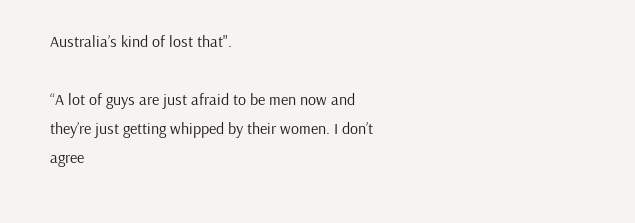Australia’s kind of lost that".

“A lot of guys are just afraid to be men now and they’re just getting whipped by their women. I don’t agree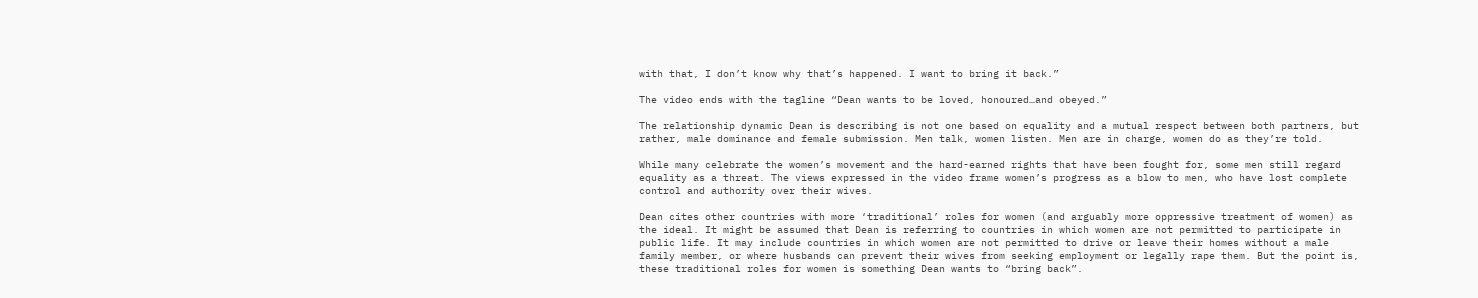with that, I don’t know why that’s happened. I want to bring it back.”

The video ends with the tagline “Dean wants to be loved, honoured…and obeyed.”

The relationship dynamic Dean is describing is not one based on equality and a mutual respect between both partners, but rather, male dominance and female submission. Men talk, women listen. Men are in charge, women do as they’re told.

While many celebrate the women’s movement and the hard-earned rights that have been fought for, some men still regard equality as a threat. The views expressed in the video frame women’s progress as a blow to men, who have lost complete control and authority over their wives.

Dean cites other countries with more ‘traditional’ roles for women (and arguably more oppressive treatment of women) as the ideal. It might be assumed that Dean is referring to countries in which women are not permitted to participate in public life. It may include countries in which women are not permitted to drive or leave their homes without a male family member, or where husbands can prevent their wives from seeking employment or legally rape them. But the point is, these traditional roles for women is something Dean wants to “bring back”.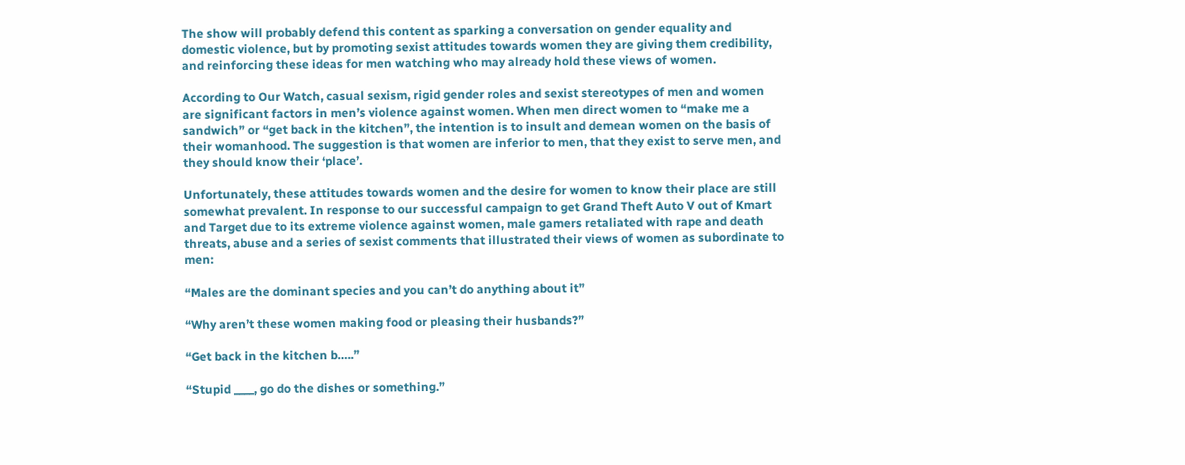The show will probably defend this content as sparking a conversation on gender equality and domestic violence, but by promoting sexist attitudes towards women they are giving them credibility, and reinforcing these ideas for men watching who may already hold these views of women.

According to Our Watch, casual sexism, rigid gender roles and sexist stereotypes of men and women are significant factors in men’s violence against women. When men direct women to “make me a sandwich” or “get back in the kitchen”, the intention is to insult and demean women on the basis of their womanhood. The suggestion is that women are inferior to men, that they exist to serve men, and they should know their ‘place’.

Unfortunately, these attitudes towards women and the desire for women to know their place are still somewhat prevalent. In response to our successful campaign to get Grand Theft Auto V out of Kmart and Target due to its extreme violence against women, male gamers retaliated with rape and death threats, abuse and a series of sexist comments that illustrated their views of women as subordinate to men:

“Males are the dominant species and you can’t do anything about it”

“Why aren’t these women making food or pleasing their husbands?”

“Get back in the kitchen b…..”

“Stupid ____, go do the dishes or something.”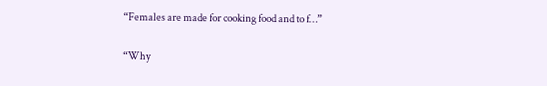“Females are made for cooking food and to f…”

“Why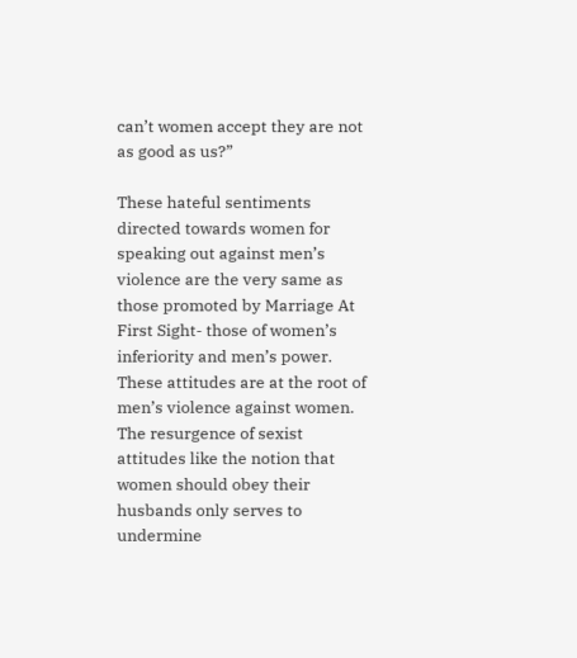can’t women accept they are not as good as us?”

These hateful sentiments directed towards women for speaking out against men’s violence are the very same as those promoted by Marriage At First Sight- those of women’s inferiority and men’s power. These attitudes are at the root of men’s violence against women. The resurgence of sexist attitudes like the notion that women should obey their husbands only serves to undermine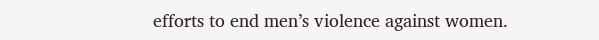efforts to end men’s violence against women.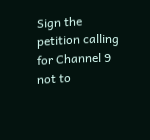Sign the petition calling for Channel 9 not to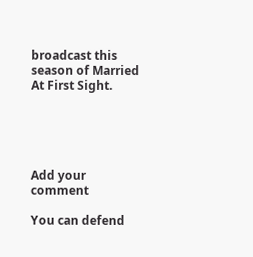broadcast this season of Married At First Sight.





Add your comment

You can defend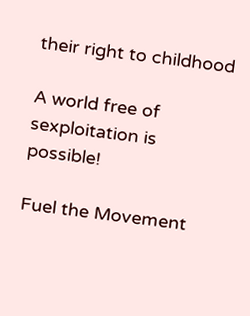their right to childhood

A world free of sexploitation is possible!

Fuel the Movement